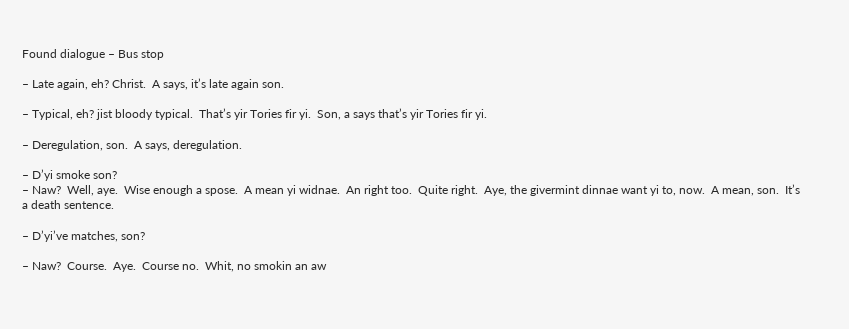Found dialogue – Bus stop

– Late again, eh? Christ.  A says, it’s late again son.

– Typical, eh? jist bloody typical.  That’s yir Tories fir yi.  Son, a says that’s yir Tories fir yi.

– Deregulation, son.  A says, deregulation.

– D’yi smoke son?
– Naw?  Well, aye.  Wise enough a spose.  A mean yi widnae.  An right too.  Quite right.  Aye, the givermint dinnae want yi to, now.  A mean, son.  It’s a death sentence.

– D’yi’ve matches, son?

– Naw?  Course.  Aye.  Course no.  Whit, no smokin an aw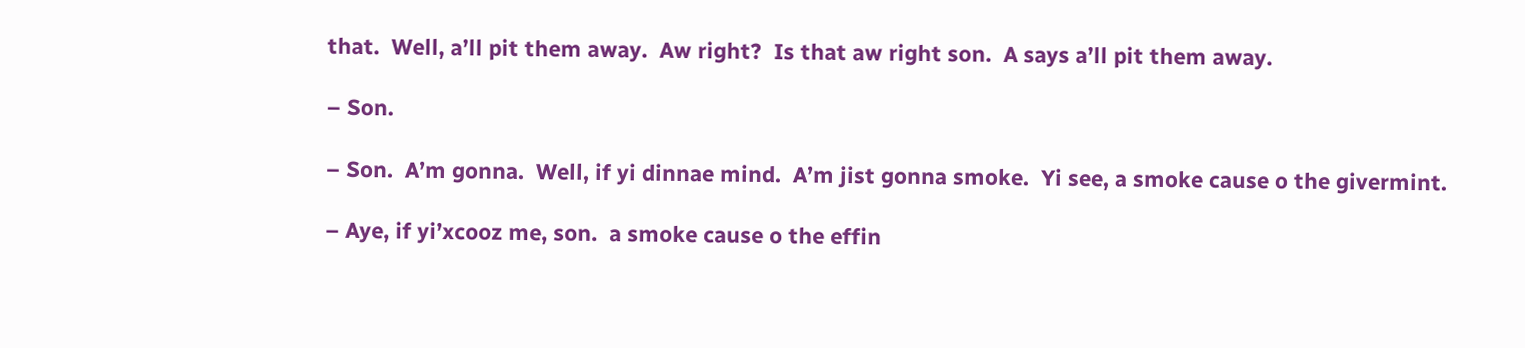that.  Well, a’ll pit them away.  Aw right?  Is that aw right son.  A says a’ll pit them away.

– Son.

– Son.  A’m gonna.  Well, if yi dinnae mind.  A’m jist gonna smoke.  Yi see, a smoke cause o the givermint.

– Aye, if yi’xcooz me, son.  a smoke cause o the effin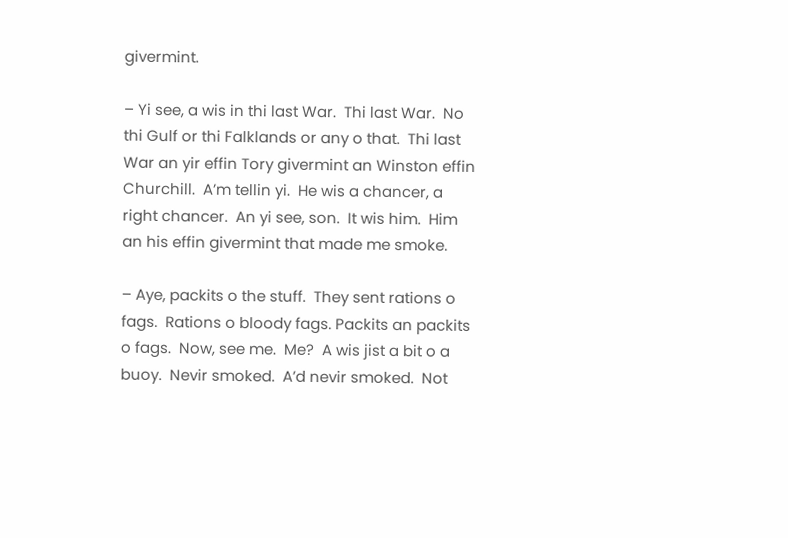givermint.

– Yi see, a wis in thi last War.  Thi last War.  No thi Gulf or thi Falklands or any o that.  Thi last War an yir effin Tory givermint an Winston effin Churchill.  A’m tellin yi.  He wis a chancer, a right chancer.  An yi see, son.  It wis him.  Him an his effin givermint that made me smoke.

– Aye, packits o the stuff.  They sent rations o fags.  Rations o bloody fags. Packits an packits o fags.  Now, see me.  Me?  A wis jist a bit o a buoy.  Nevir smoked.  A’d nevir smoked.  Not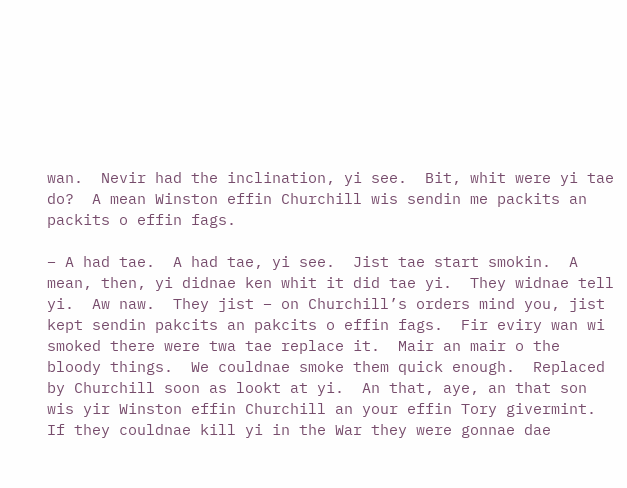wan.  Nevir had the inclination, yi see.  Bit, whit were yi tae do?  A mean Winston effin Churchill wis sendin me packits an packits o effin fags.

– A had tae.  A had tae, yi see.  Jist tae start smokin.  A mean, then, yi didnae ken whit it did tae yi.  They widnae tell yi.  Aw naw.  They jist – on Churchill’s orders mind you, jist kept sendin pakcits an pakcits o effin fags.  Fir eviry wan wi smoked there were twa tae replace it.  Mair an mair o the bloody things.  We couldnae smoke them quick enough.  Replaced by Churchill soon as lookt at yi.  An that, aye, an that son wis yir Winston effin Churchill an your effin Tory givermint.  If they couldnae kill yi in the War they were gonnae dae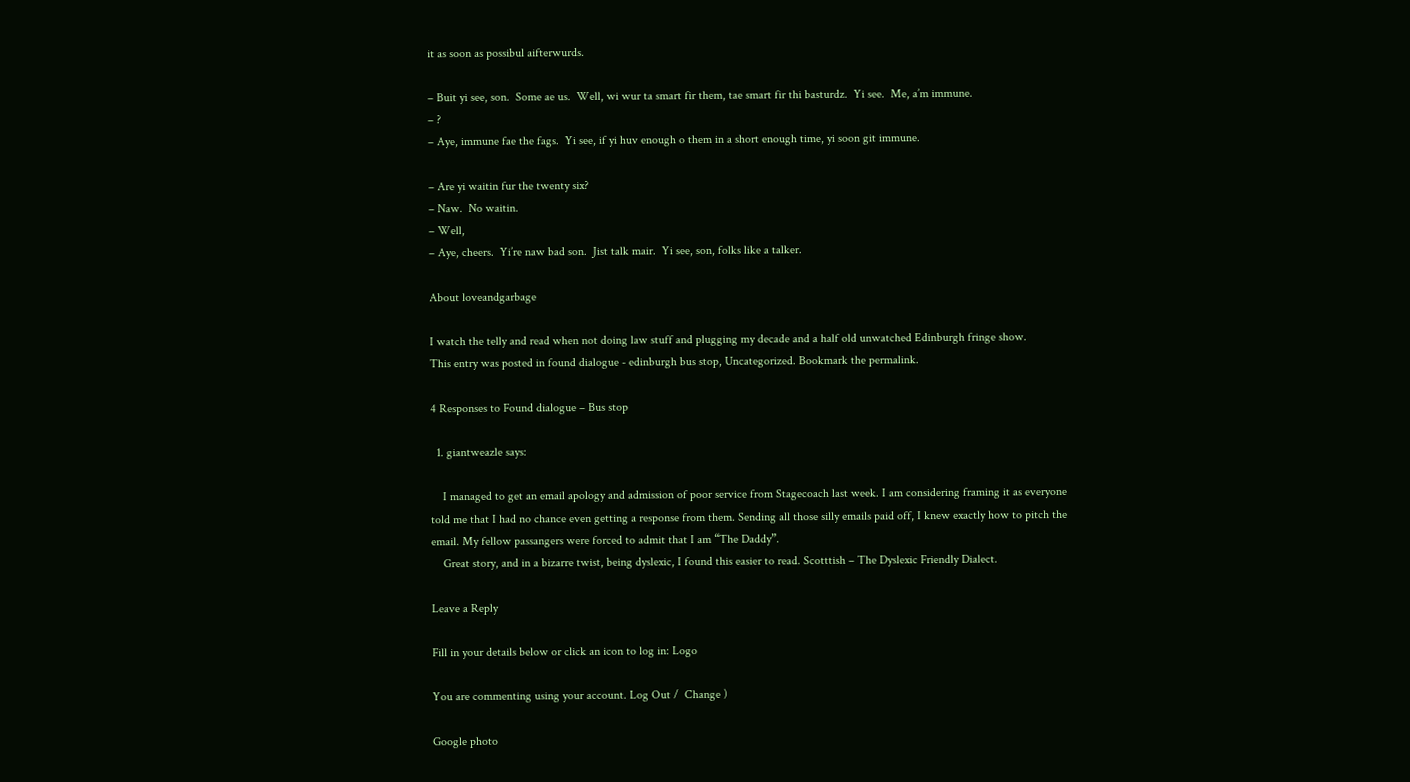it as soon as possibul aifterwurds.

– Buit yi see, son.  Some ae us.  Well, wi wur ta smart fir them, tae smart fir thi basturdz.  Yi see.  Me, a’m immune.
– ?
– Aye, immune fae the fags.  Yi see, if yi huv enough o them in a short enough time, yi soon git immune.

– Are yi waitin fur the twenty six?
– Naw.  No waitin.
– Well,
– Aye, cheers.  Yi’re naw bad son.  Jist talk mair.  Yi see, son, folks like a talker.

About loveandgarbage

I watch the telly and read when not doing law stuff and plugging my decade and a half old unwatched Edinburgh fringe show.
This entry was posted in found dialogue - edinburgh bus stop, Uncategorized. Bookmark the permalink.

4 Responses to Found dialogue – Bus stop

  1. giantweazle says:

    I managed to get an email apology and admission of poor service from Stagecoach last week. I am considering framing it as everyone told me that I had no chance even getting a response from them. Sending all those silly emails paid off, I knew exactly how to pitch the email. My fellow passangers were forced to admit that I am “The Daddy”.
    Great story, and in a bizarre twist, being dyslexic, I found this easier to read. Scotttish – The Dyslexic Friendly Dialect.

Leave a Reply

Fill in your details below or click an icon to log in: Logo

You are commenting using your account. Log Out /  Change )

Google photo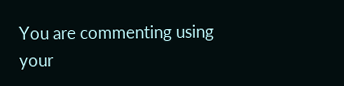You are commenting using your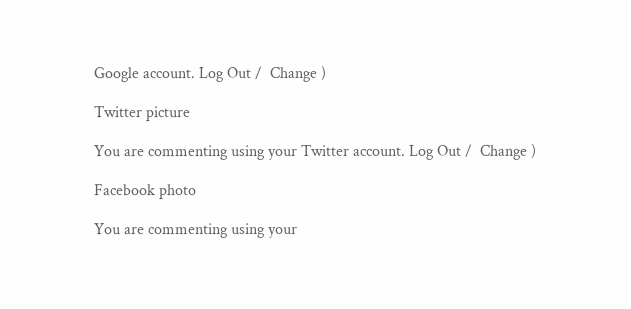Google account. Log Out /  Change )

Twitter picture

You are commenting using your Twitter account. Log Out /  Change )

Facebook photo

You are commenting using your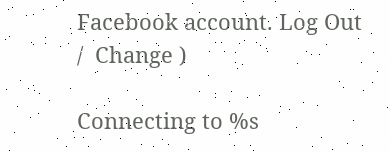Facebook account. Log Out /  Change )

Connecting to %s